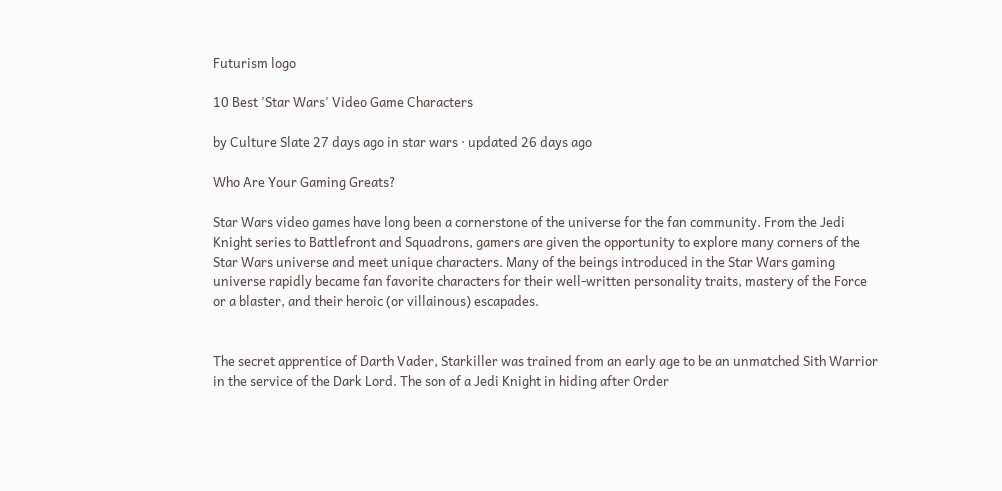Futurism logo

10 Best 'Star Wars' Video Game Characters

by Culture Slate 27 days ago in star wars · updated 26 days ago

Who Are Your Gaming Greats?

Star Wars video games have long been a cornerstone of the universe for the fan community. From the Jedi Knight series to Battlefront and Squadrons, gamers are given the opportunity to explore many corners of the Star Wars universe and meet unique characters. Many of the beings introduced in the Star Wars gaming universe rapidly became fan favorite characters for their well-written personality traits, mastery of the Force or a blaster, and their heroic (or villainous) escapades.


The secret apprentice of Darth Vader, Starkiller was trained from an early age to be an unmatched Sith Warrior in the service of the Dark Lord. The son of a Jedi Knight in hiding after Order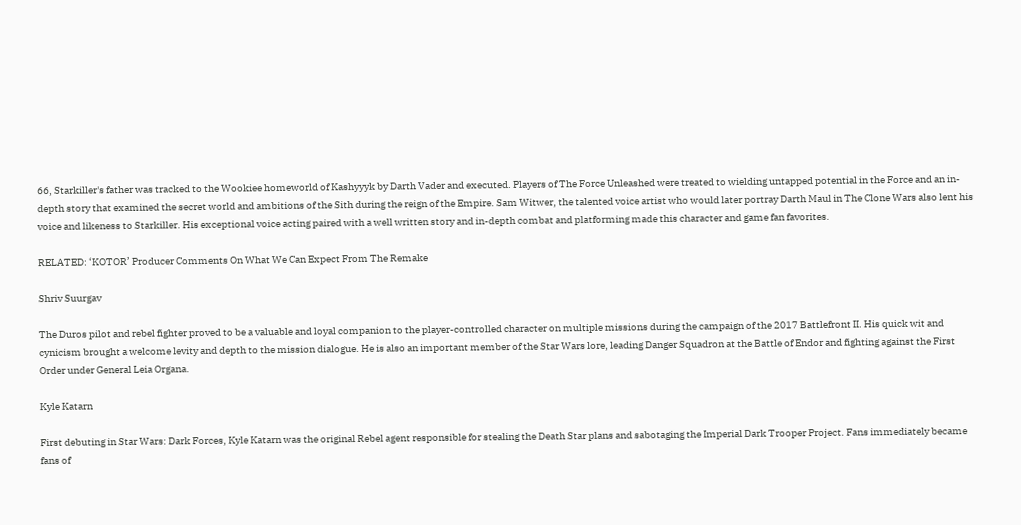66, Starkiller's father was tracked to the Wookiee homeworld of Kashyyyk by Darth Vader and executed. Players of The Force Unleashed were treated to wielding untapped potential in the Force and an in-depth story that examined the secret world and ambitions of the Sith during the reign of the Empire. Sam Witwer, the talented voice artist who would later portray Darth Maul in The Clone Wars also lent his voice and likeness to Starkiller. His exceptional voice acting paired with a well written story and in-depth combat and platforming made this character and game fan favorites.

RELATED: ‘KOTOR’ Producer Comments On What We Can Expect From The Remake

Shriv Suurgav

The Duros pilot and rebel fighter proved to be a valuable and loyal companion to the player-controlled character on multiple missions during the campaign of the 2017 Battlefront II. His quick wit and cynicism brought a welcome levity and depth to the mission dialogue. He is also an important member of the Star Wars lore, leading Danger Squadron at the Battle of Endor and fighting against the First Order under General Leia Organa.

Kyle Katarn

First debuting in Star Wars: Dark Forces, Kyle Katarn was the original Rebel agent responsible for stealing the Death Star plans and sabotaging the Imperial Dark Trooper Project. Fans immediately became fans of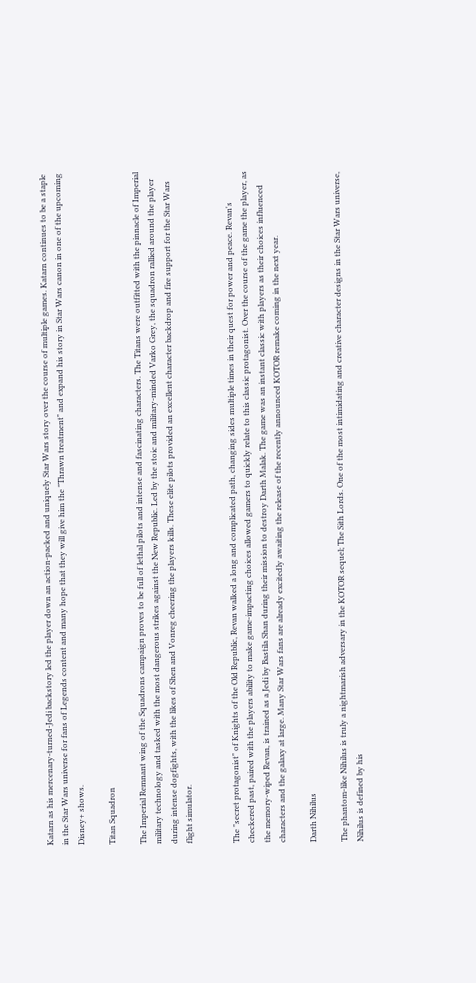Katarn as his mercenary-turned-Jedi backstory led the player down an action-packed and uniquely Star Wars story over the course of multiple games. Katarn continues to be a staple in the Star Wars universe for fans of Legends content and many hope that they will give him the "Thrawn treatment" and expand his story in Star Wars canon in one of the upcoming Disney+ shows.

Titan Squadron

The Imperial Remnant wing of the Squadrons campaign proves to be full of lethal pilots and intense and fascinating characters. The Titans were outfitted with the pinnacle of Imperial military technology and tasked with the most dangerous strikes against the New Republic. Led by the stoic and military-minded Varko Grey, the squadron rallied around the player during intense dogfights, with the likes of Shen and Vonreg cheering the players kills. These elite pilots provided an excellent character backdrop and fire support for the Star Wars flight simulator.


The "secret protagonist" of Knights of the Old Republic, Revan walked a long and complicated path, changing sides multiple times in their quest for power and peace. Revan's checkered past, paired with the players ability to make game-impacting choices allowed gamers to quickly relate to this classic protagonist. Over the course of the game the player, as the memory-wiped Revan, is trained as a Jedi by Bastila Shan during their mission to destroy Darth Malak. The game was an instant classic with players as their choices influenced characters and the galaxy at large. Many Star Wars fans are already excitedly awaiting the release of the recently announced KOTOR remake coming in the next year.

Darth Nihilus

The phantom-like Nihilus is truly a nightmarish adversary in the KOTOR sequel; The Sith Lords. One of the most intimidating and creative character designs in the Star Wars universe, Nihilus is defined by his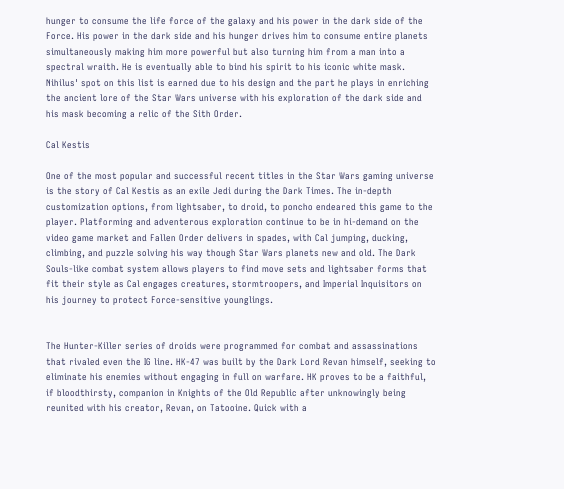hunger to consume the life force of the galaxy and his power in the dark side of the Force. His power in the dark side and his hunger drives him to consume entire planets simultaneously making him more powerful but also turning him from a man into a spectral wraith. He is eventually able to bind his spirit to his iconic white mask. Nihilus' spot on this list is earned due to his design and the part he plays in enriching the ancient lore of the Star Wars universe with his exploration of the dark side and his mask becoming a relic of the Sith Order.

Cal Kestis

One of the most popular and successful recent titles in the Star Wars gaming universe is the story of Cal Kestis as an exile Jedi during the Dark Times. The in-depth customization options, from lightsaber, to droid, to poncho endeared this game to the player. Platforming and adventerous exploration continue to be in hi-demand on the video game market and Fallen Order delivers in spades, with Cal jumping, ducking, climbing, and puzzle solving his way though Star Wars planets new and old. The Dark Souls-like combat system allows players to find move sets and lightsaber forms that fit their style as Cal engages creatures, stormtroopers, and Imperial Inquisitors on his journey to protect Force-sensitive younglings.


The Hunter-Killer series of droids were programmed for combat and assassinations that rivaled even the IG line. HK-47 was built by the Dark Lord Revan himself, seeking to eliminate his enemies without engaging in full on warfare. HK proves to be a faithful, if bloodthirsty, companion in Knights of the Old Republic after unknowingly being reunited with his creator, Revan, on Tatooine. Quick with a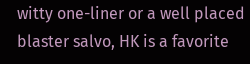witty one-liner or a well placed blaster salvo, HK is a favorite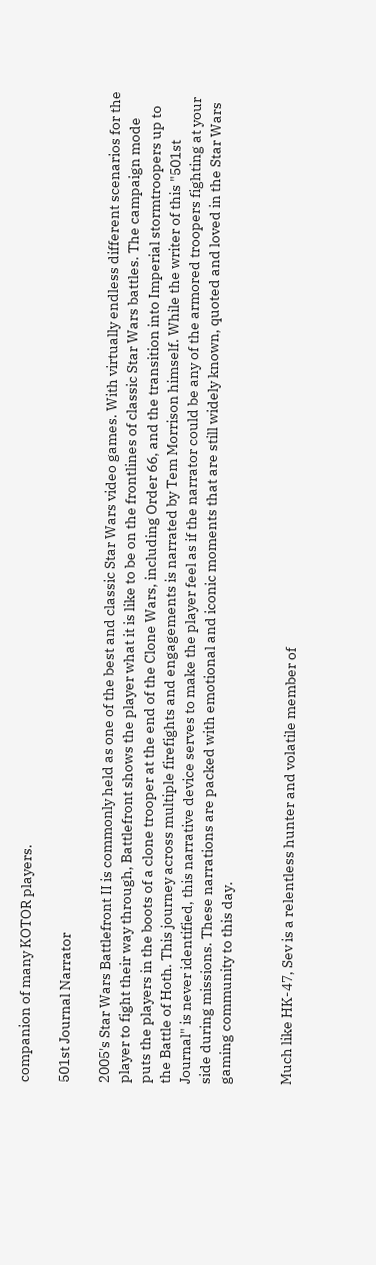companion of many KOTOR players.

501st Journal Narrator

2005's Star Wars Battlefront II is commonly held as one of the best and classic Star Wars video games. With virtually endless different scenarios for the player to fight their way through, Battlefront shows the player what it is like to be on the frontlines of classic Star Wars battles. The campaign mode puts the players in the boots of a clone trooper at the end of the Clone Wars, including Order 66, and the transition into Imperial stormtroopers up to the Battle of Hoth. This journey across multiple firefights and engagements is narrated by Tem Morrison himself. While the writer of this "501st Journal" is never identified, this narrative device serves to make the player feel as if the narrator could be any of the armored troopers fighting at your side during missions. These narrations are packed with emotional and iconic moments that are still widely known, quoted and loved in the Star Wars gaming community to this day.


Much like HK-47, Sev is a relentless hunter and volatile member of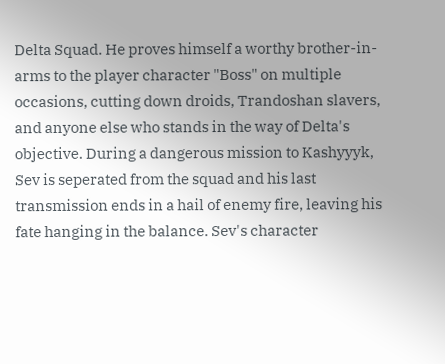Delta Squad. He proves himself a worthy brother-in-arms to the player character "Boss" on multiple occasions, cutting down droids, Trandoshan slavers, and anyone else who stands in the way of Delta's objective. During a dangerous mission to Kashyyyk, Sev is seperated from the squad and his last transmission ends in a hail of enemy fire, leaving his fate hanging in the balance. Sev's character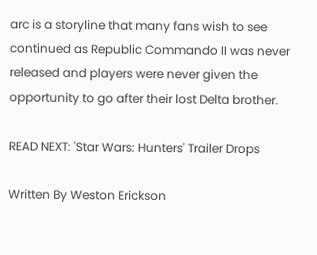arc is a storyline that many fans wish to see continued as Republic Commando II was never released and players were never given the opportunity to go after their lost Delta brother.

READ NEXT: 'Star Wars: Hunters' Trailer Drops

Written By Weston Erickson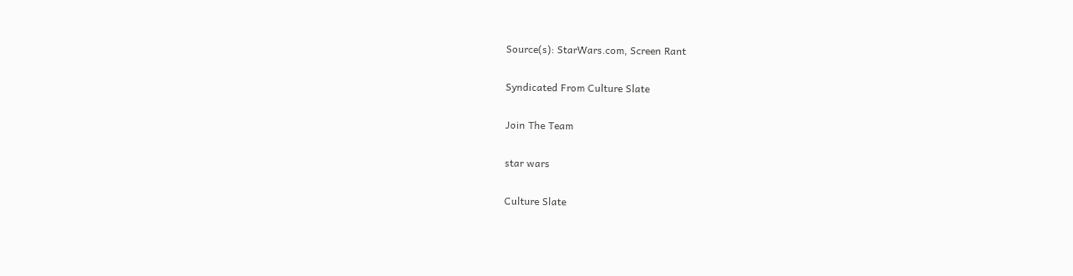Source(s): StarWars.com, Screen Rant

Syndicated From Culture Slate

Join The Team

star wars

Culture Slate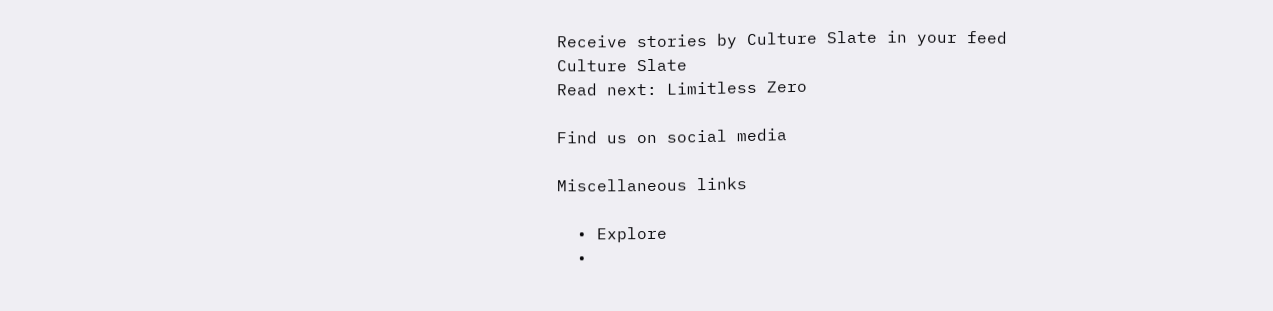Receive stories by Culture Slate in your feed
Culture Slate
Read next: Limitless Zero

Find us on social media

Miscellaneous links

  • Explore
  •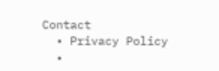Contact
  • Privacy Policy
  •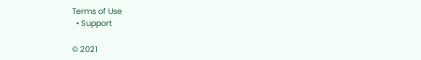Terms of Use
  • Support

© 2021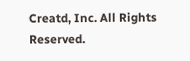Creatd, Inc. All Rights Reserved.